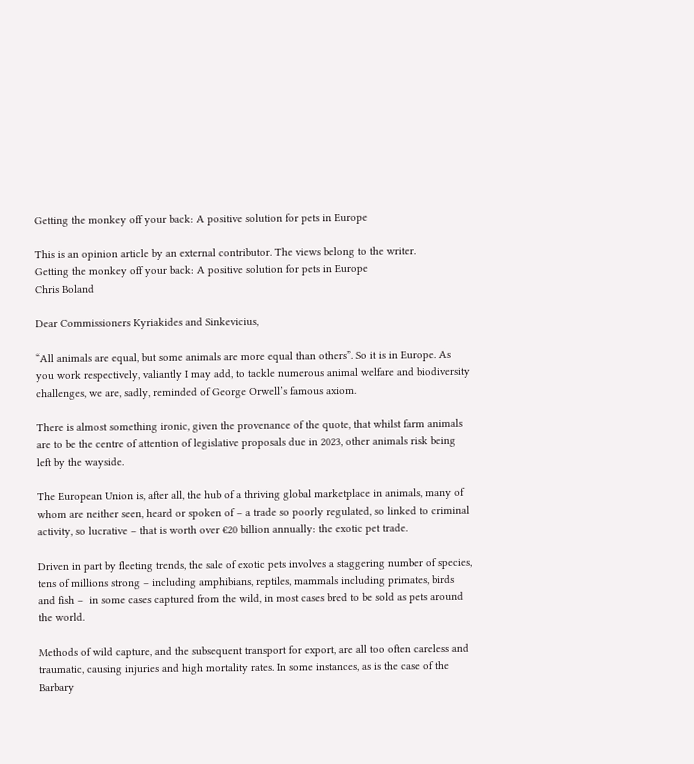Getting the monkey off your back: A positive solution for pets in Europe

This is an opinion article by an external contributor. The views belong to the writer.
Getting the monkey off your back: A positive solution for pets in Europe
Chris Boland

Dear Commissioners Kyriakides and Sinkevicius,

“All animals are equal, but some animals are more equal than others”. So it is in Europe. As you work respectively, valiantly I may add, to tackle numerous animal welfare and biodiversity challenges, we are, sadly, reminded of George Orwell’s famous axiom.

There is almost something ironic, given the provenance of the quote, that whilst farm animals are to be the centre of attention of legislative proposals due in 2023, other animals risk being left by the wayside.

The European Union is, after all, the hub of a thriving global marketplace in animals, many of whom are neither seen, heard or spoken of – a trade so poorly regulated, so linked to criminal activity, so lucrative – that is worth over €20 billion annually: the exotic pet trade.

Driven in part by fleeting trends, the sale of exotic pets involves a staggering number of species, tens of millions strong – including amphibians, reptiles, mammals including primates, birds and fish –  in some cases captured from the wild, in most cases bred to be sold as pets around the world.

Methods of wild capture, and the subsequent transport for export, are all too often careless and traumatic, causing injuries and high mortality rates. In some instances, as is the case of the Barbary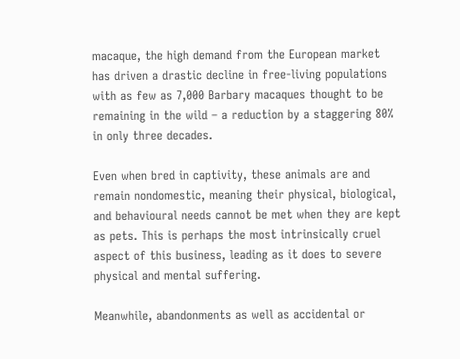macaque, the high demand from the European market has driven a drastic decline in free-living populations with as few as 7,000 Barbary macaques thought to be remaining in the wild – a reduction by a staggering 80% in only three decades.

Even when bred in captivity, these animals are and remain nondomestic, meaning their physical, biological, and behavioural needs cannot be met when they are kept as pets. This is perhaps the most intrinsically cruel aspect of this business, leading as it does to severe physical and mental suffering.

Meanwhile, abandonments as well as accidental or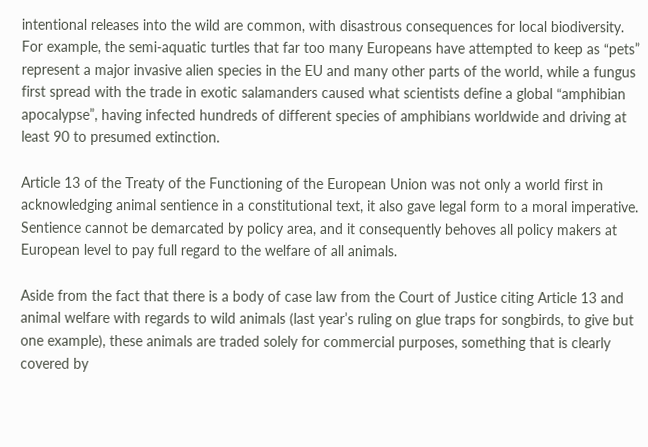intentional releases into the wild are common, with disastrous consequences for local biodiversity. For example, the semi-aquatic turtles that far too many Europeans have attempted to keep as “pets” represent a major invasive alien species in the EU and many other parts of the world, while a fungus first spread with the trade in exotic salamanders caused what scientists define a global “amphibian apocalypse”, having infected hundreds of different species of amphibians worldwide and driving at least 90 to presumed extinction.

Article 13 of the Treaty of the Functioning of the European Union was not only a world first in acknowledging animal sentience in a constitutional text, it also gave legal form to a moral imperative. Sentience cannot be demarcated by policy area, and it consequently behoves all policy makers at European level to pay full regard to the welfare of all animals.

Aside from the fact that there is a body of case law from the Court of Justice citing Article 13 and animal welfare with regards to wild animals (last year’s ruling on glue traps for songbirds, to give but one example), these animals are traded solely for commercial purposes, something that is clearly covered by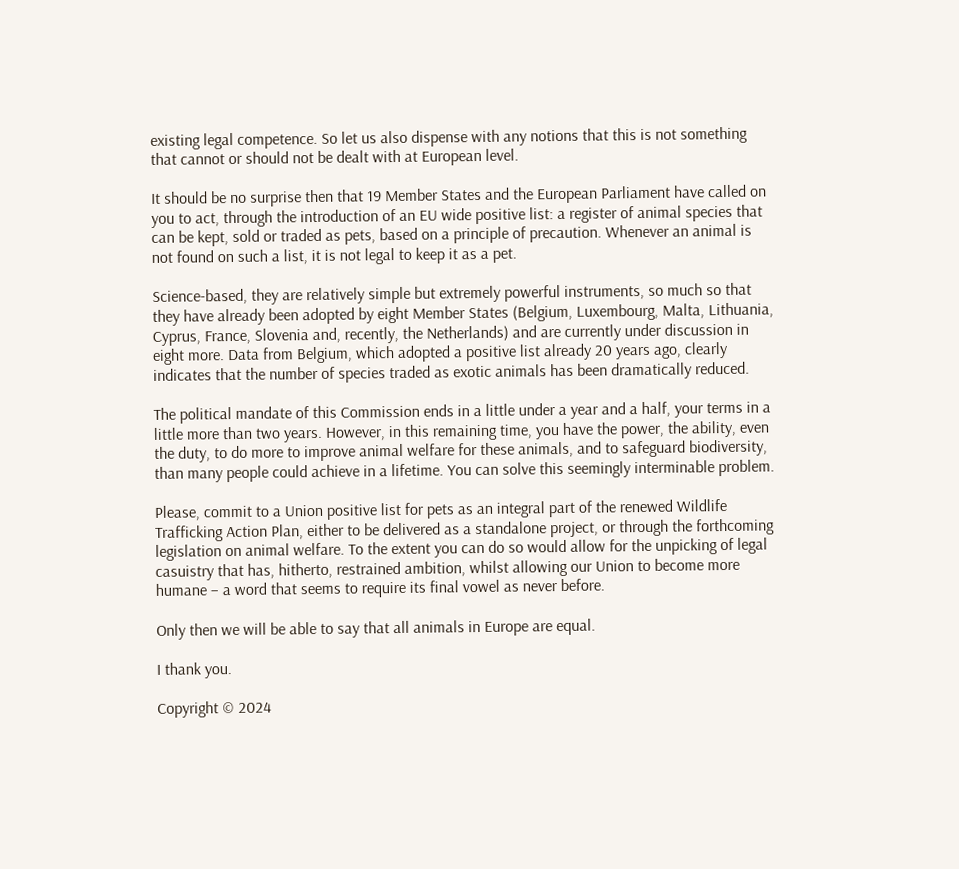existing legal competence. So let us also dispense with any notions that this is not something that cannot or should not be dealt with at European level.

It should be no surprise then that 19 Member States and the European Parliament have called on you to act, through the introduction of an EU wide positive list: a register of animal species that can be kept, sold or traded as pets, based on a principle of precaution. Whenever an animal is not found on such a list, it is not legal to keep it as a pet.

Science-based, they are relatively simple but extremely powerful instruments, so much so that they have already been adopted by eight Member States (Belgium, Luxembourg, Malta, Lithuania, Cyprus, France, Slovenia and, recently, the Netherlands) and are currently under discussion in eight more. Data from Belgium, which adopted a positive list already 20 years ago, clearly indicates that the number of species traded as exotic animals has been dramatically reduced.

The political mandate of this Commission ends in a little under a year and a half, your terms in a little more than two years. However, in this remaining time, you have the power, the ability, even the duty, to do more to improve animal welfare for these animals, and to safeguard biodiversity, than many people could achieve in a lifetime. You can solve this seemingly interminable problem.

Please, commit to a Union positive list for pets as an integral part of the renewed Wildlife Trafficking Action Plan, either to be delivered as a standalone project, or through the forthcoming legislation on animal welfare. To the extent you can do so would allow for the unpicking of legal casuistry that has, hitherto, restrained ambition, whilst allowing our Union to become more humane – a word that seems to require its final vowel as never before.

Only then we will be able to say that all animals in Europe are equal.

I thank you.

Copyright © 2024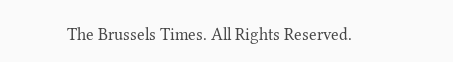The Brussels Times. All Rights Reserved.